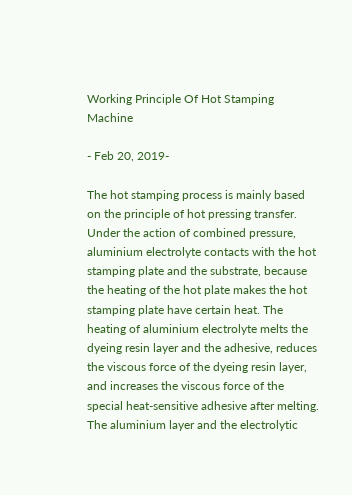Working Principle Of Hot Stamping Machine

- Feb 20, 2019-

The hot stamping process is mainly based on the principle of hot pressing transfer. Under the action of combined pressure, aluminium electrolyte contacts with the hot stamping plate and the substrate, because the heating of the hot plate makes the hot stamping plate have certain heat. The heating of aluminium electrolyte melts the dyeing resin layer and the adhesive, reduces the viscous force of the dyeing resin layer, and increases the viscous force of the special heat-sensitive adhesive after melting. The aluminium layer and the electrolytic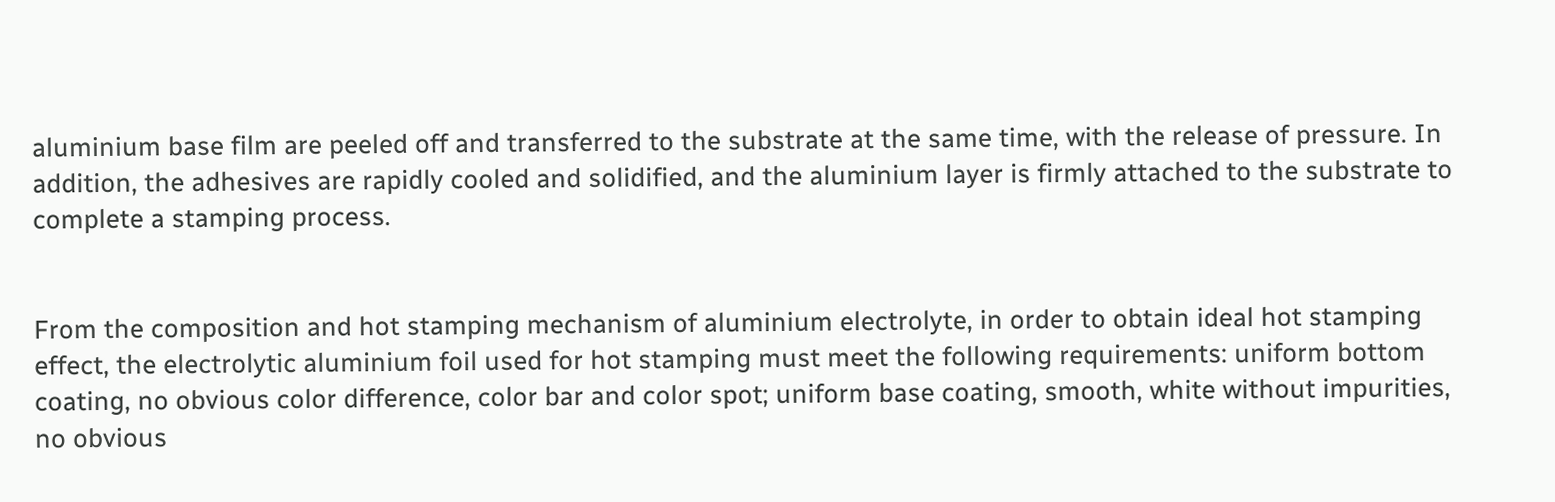aluminium base film are peeled off and transferred to the substrate at the same time, with the release of pressure. In addition, the adhesives are rapidly cooled and solidified, and the aluminium layer is firmly attached to the substrate to complete a stamping process.


From the composition and hot stamping mechanism of aluminium electrolyte, in order to obtain ideal hot stamping effect, the electrolytic aluminium foil used for hot stamping must meet the following requirements: uniform bottom coating, no obvious color difference, color bar and color spot; uniform base coating, smooth, white without impurities, no obvious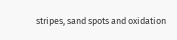stripes, sand spots and oxidation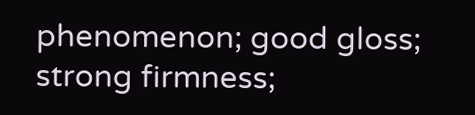phenomenon; good gloss; strong firmness;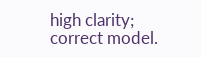high clarity; correct model.